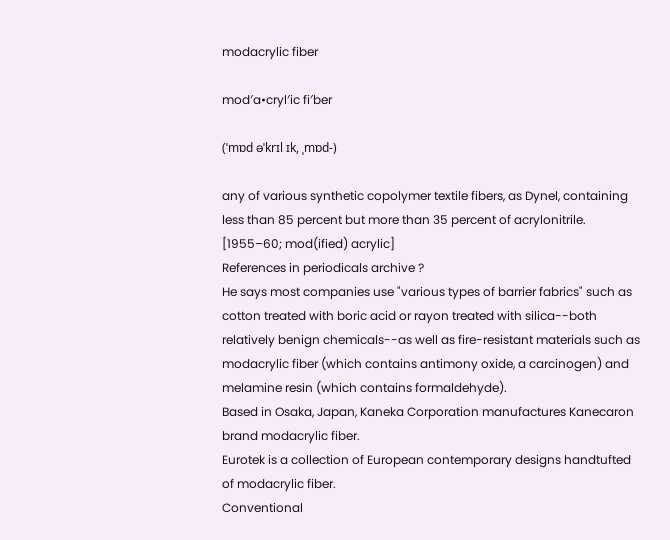modacrylic fiber

mod′a•cryl′ic fi′ber

(ˈmɒd əˈkrɪl ɪk, ˌmɒd-)

any of various synthetic copolymer textile fibers, as Dynel, containing less than 85 percent but more than 35 percent of acrylonitrile.
[1955–60; mod(ified) acrylic]
References in periodicals archive ?
He says most companies use "various types of barrier fabrics" such as cotton treated with boric acid or rayon treated with silica--both relatively benign chemicals--as well as fire-resistant materials such as modacrylic fiber (which contains antimony oxide, a carcinogen) and melamine resin (which contains formaldehyde).
Based in Osaka, Japan, Kaneka Corporation manufactures Kanecaron brand modacrylic fiber.
Eurotek is a collection of European contemporary designs handtufted of modacrylic fiber.
Conventional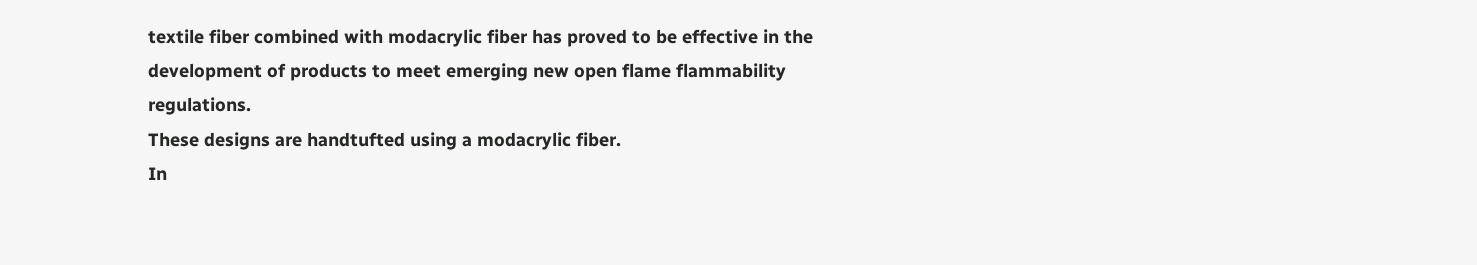textile fiber combined with modacrylic fiber has proved to be effective in the development of products to meet emerging new open flame flammability regulations.
These designs are handtufted using a modacrylic fiber.
In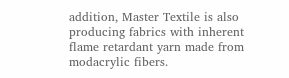addition, Master Textile is also producing fabrics with inherent flame retardant yarn made from modacrylic fibers.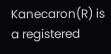Kanecaron(R) is a registered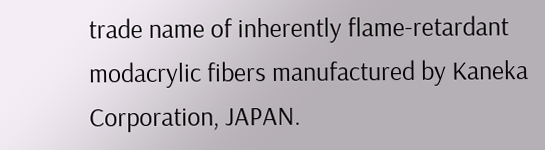trade name of inherently flame-retardant modacrylic fibers manufactured by Kaneka Corporation, JAPAN.